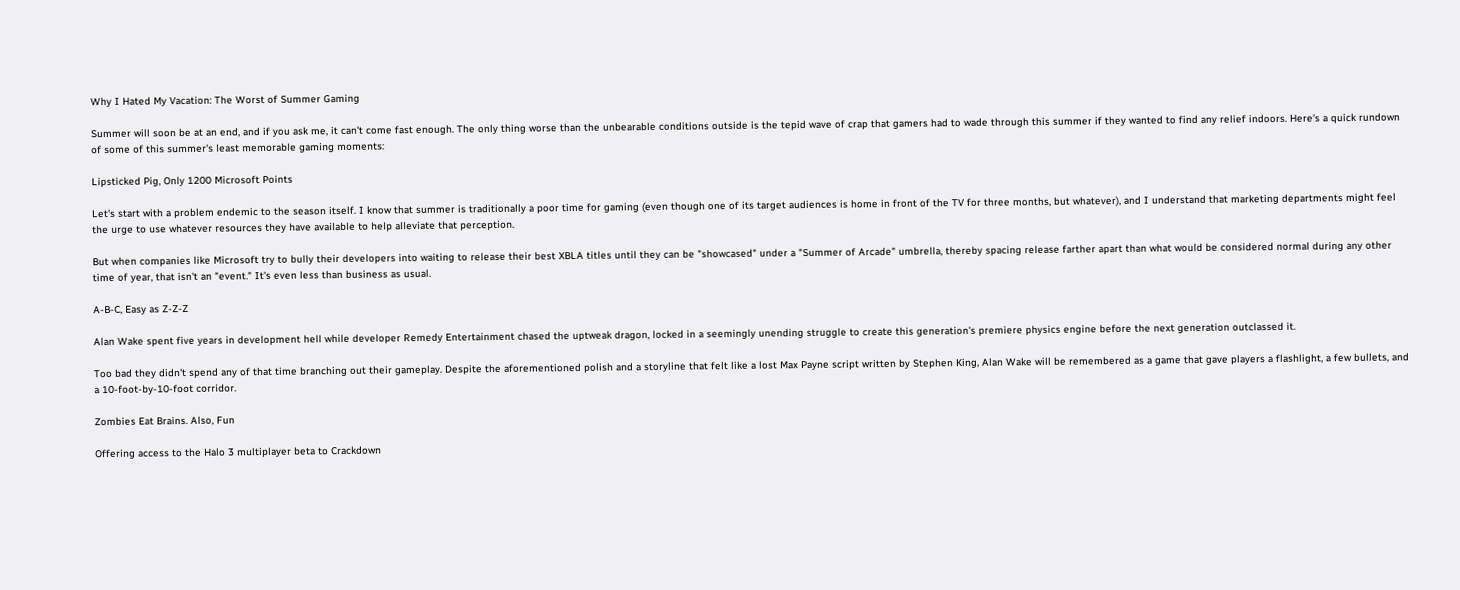Why I Hated My Vacation: The Worst of Summer Gaming

Summer will soon be at an end, and if you ask me, it can't come fast enough. The only thing worse than the unbearable conditions outside is the tepid wave of crap that gamers had to wade through this summer if they wanted to find any relief indoors. Here's a quick rundown of some of this summer's least memorable gaming moments:

Lipsticked Pig, Only 1200 Microsoft Points

Let's start with a problem endemic to the season itself. I know that summer is traditionally a poor time for gaming (even though one of its target audiences is home in front of the TV for three months, but whatever), and I understand that marketing departments might feel the urge to use whatever resources they have available to help alleviate that perception.

But when companies like Microsoft try to bully their developers into waiting to release their best XBLA titles until they can be "showcased" under a "Summer of Arcade" umbrella, thereby spacing release farther apart than what would be considered normal during any other time of year, that isn't an "event." It's even less than business as usual.

A-B-C, Easy as Z-Z-Z

Alan Wake spent five years in development hell while developer Remedy Entertainment chased the uptweak dragon, locked in a seemingly unending struggle to create this generation's premiere physics engine before the next generation outclassed it.

Too bad they didn't spend any of that time branching out their gameplay. Despite the aforementioned polish and a storyline that felt like a lost Max Payne script written by Stephen King, Alan Wake will be remembered as a game that gave players a flashlight, a few bullets, and a 10-foot-by-10-foot corridor.

Zombies Eat Brains. Also, Fun

Offering access to the Halo 3 multiplayer beta to Crackdown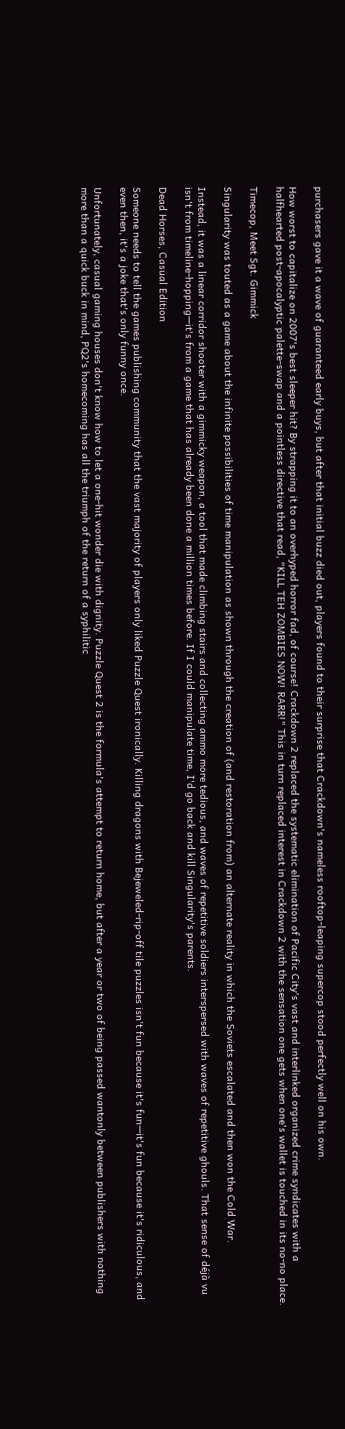purchasers gave it a wave of guaranteed early buys, but after that initial buzz died out, players found to their surprise that Crackdown's nameless rooftop-leaping supercop stood perfectly well on his own.

How worst to capitalize on 2007's best sleeper hit? By strapping it to an overhyped horror fad, of course! Crackdown 2 replaced the systematic elimination of Pacific City's vast and interlinked organized crime syndicates with a halfhearted post-apocalyptic palette-swap and a pointless directive that read, "KILL TEH ZOMBIES NOW! RARR!" This in turn replaced interest in Crackdown 2 with the sensation one gets when one's wallet is touched in its no-no place.

Timecop, Meet Sgt. Gimmick

Singularity was touted as a game about the infinite possibilities of time manipulation as shown through the creation of (and restoration from) an alternate reality in which the Soviets escalated and then won the Cold War.

Instead, it was a linear corridor shooter with a gimmicky weapon, a tool that made climbing stairs and collecting ammo more tedious, and waves of repetitive soldiers interspersed with waves of repetitive ghouls. That sense of déjà vu isn't from timeline-hopping—it's from a game that has already been done a million times before. If I could manipulate time, I'd go back and kill Singularity's parents.

Dead Horses, Casual Edition

Someone needs to tell the games publishing community that the vast majority of players only liked Puzzle Quest ironically. Killing dragons with Bejeweled-rip-off tile puzzles isn't fun because it's fun—it's fun because it's ridiculous, and even then, it's a joke that's only funny once.

Unfortunately, casual gaming houses don't know how to let a one-hit wonder die with dignity. Puzzle Quest 2 is the formula's attempt to return home, but after a year or two of being passed wantonly between publishers with nothing more than a quick buck in mind, PQ2's homecoming has all the triumph of the return of a syphilitic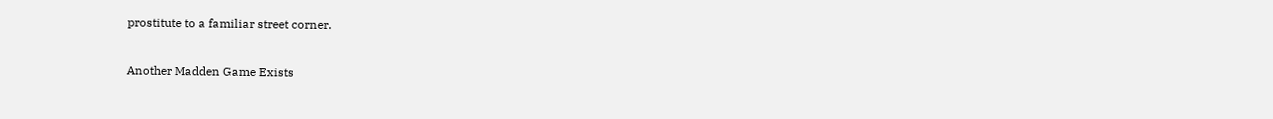prostitute to a familiar street corner.

Another Madden Game Exists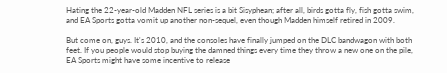Hating the 22-year-old Madden NFL series is a bit Sisyphean; after all, birds gotta fly, fish gotta swim, and EA Sports gotta vomit up another non-sequel, even though Madden himself retired in 2009.

But come on, guys. It's 2010, and the consoles have finally jumped on the DLC bandwagon with both feet. If you people would stop buying the damned things every time they throw a new one on the pile, EA Sports might have some incentive to release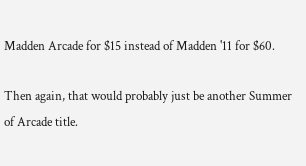Madden Arcade for $15 instead of Madden '11 for $60.

Then again, that would probably just be another Summer of Arcade title.